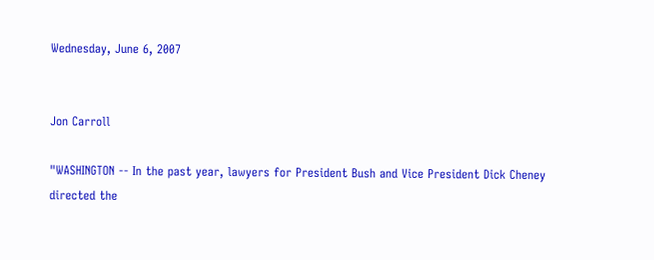Wednesday, June 6, 2007


Jon Carroll

"WASHINGTON -- In the past year, lawyers for President Bush and Vice President Dick Cheney directed the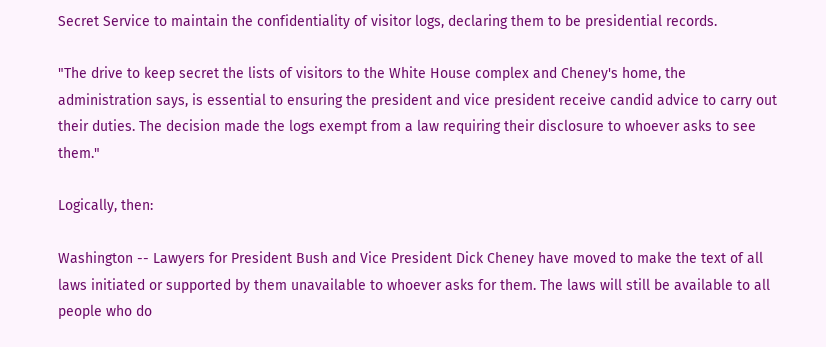Secret Service to maintain the confidentiality of visitor logs, declaring them to be presidential records.

"The drive to keep secret the lists of visitors to the White House complex and Cheney's home, the administration says, is essential to ensuring the president and vice president receive candid advice to carry out their duties. The decision made the logs exempt from a law requiring their disclosure to whoever asks to see them."

Logically, then:

Washington -- Lawyers for President Bush and Vice President Dick Cheney have moved to make the text of all laws initiated or supported by them unavailable to whoever asks for them. The laws will still be available to all people who do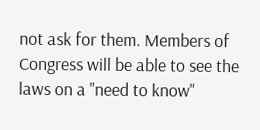not ask for them. Members of Congress will be able to see the laws on a "need to know"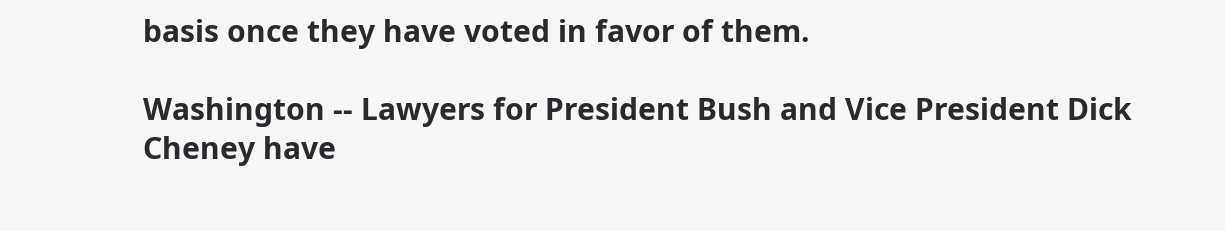basis once they have voted in favor of them.

Washington -- Lawyers for President Bush and Vice President Dick Cheney have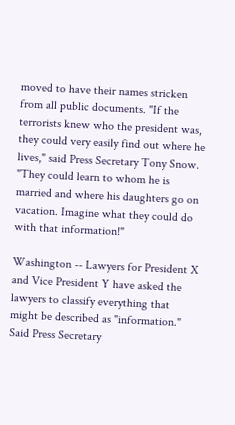moved to have their names stricken from all public documents. "If the terrorists knew who the president was, they could very easily find out where he lives," said Press Secretary Tony Snow. "They could learn to whom he is married and where his daughters go on vacation. Imagine what they could do with that information!"

Washington -- Lawyers for President X and Vice President Y have asked the lawyers to classify everything that might be described as "information." Said Press Secretary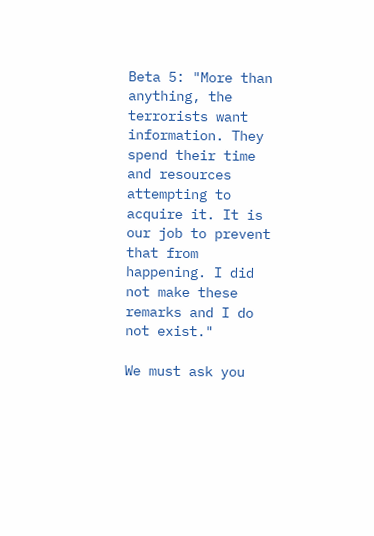Beta 5: "More than anything, the terrorists want information. They spend their time and resources attempting to acquire it. It is our job to prevent that from happening. I did not make these remarks and I do not exist."

We must ask you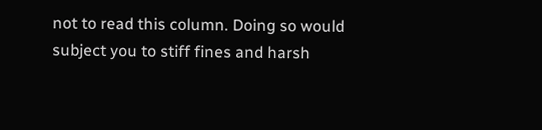not to read this column. Doing so would subject you to stiff fines and harsh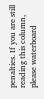penalties. If you are still reading this column, please waterboard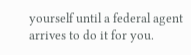yourself until a federal agent arrives to do it for you.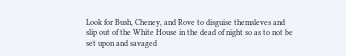Look for Bush, Cheney, and Rove to disguise themsleves and slip out of the White House in the dead of night so as to not be set upon and savaged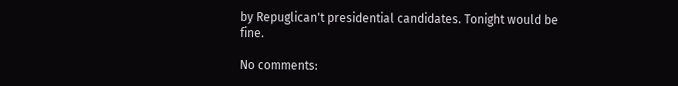by Repuglican't presidential candidates. Tonight would be fine.

No comments: